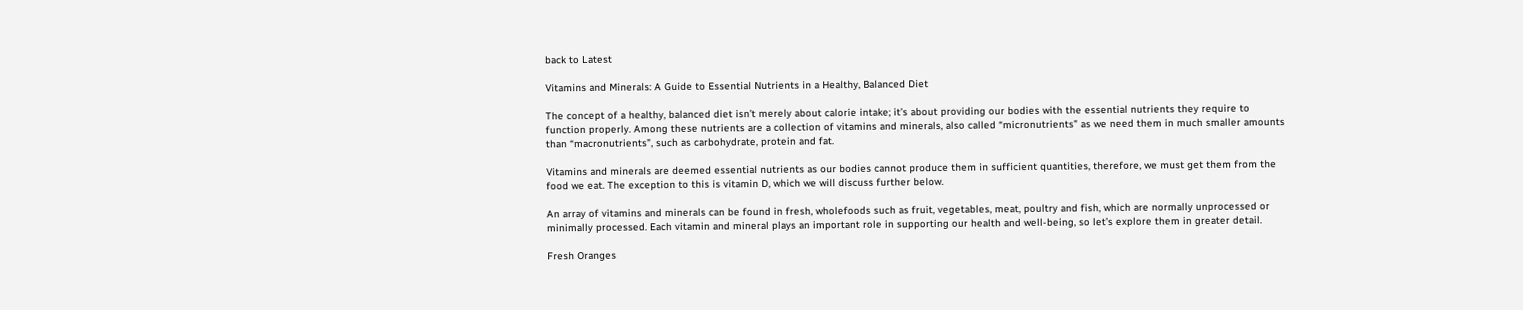back to Latest

Vitamins and Minerals: A Guide to Essential Nutrients in a Healthy, Balanced Diet

The concept of a healthy, balanced diet isn’t merely about calorie intake; it’s about providing our bodies with the essential nutrients they require to function properly. Among these nutrients are a collection of vitamins and minerals, also called “micronutrients” as we need them in much smaller amounts than “macronutrients”, such as carbohydrate, protein and fat.

Vitamins and minerals are deemed essential nutrients as our bodies cannot produce them in sufficient quantities, therefore, we must get them from the food we eat. The exception to this is vitamin D, which we will discuss further below.

An array of vitamins and minerals can be found in fresh, wholefoods such as fruit, vegetables, meat, poultry and fish, which are normally unprocessed or minimally processed. Each vitamin and mineral plays an important role in supporting our health and well-being, so let’s explore them in greater detail.

Fresh Oranges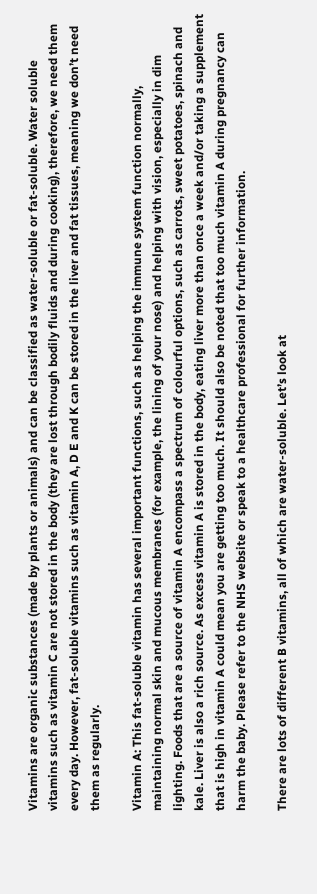Vitamins are organic substances (made by plants or animals) and can be classified as water-soluble or fat-soluble. Water soluble vitamins such as vitamin C are not stored in the body (they are lost through bodily fluids and during cooking), therefore, we need them every day. However, fat-soluble vitamins such as vitamin A, D E and K can be stored in the liver and fat tissues, meaning we don’t need them as regularly.

Vitamin A: This fat-soluble vitamin has several important functions, such as helping the immune system function normally, maintaining normal skin and mucous membranes (for example, the lining of your nose) and helping with vision, especially in dim lighting. Foods that are a source of vitamin A encompass a spectrum of colourful options, such as carrots, sweet potatoes, spinach and kale. Liver is also a rich source. As excess vitamin A is stored in the body, eating liver more than once a week and/or taking a supplement that is high in vitamin A could mean you are getting too much. It should also be noted that too much vitamin A during pregnancy can harm the baby. Please refer to the NHS website or speak to a healthcare professional for further information.

There are lots of different B vitamins, all of which are water-soluble. Let’s look at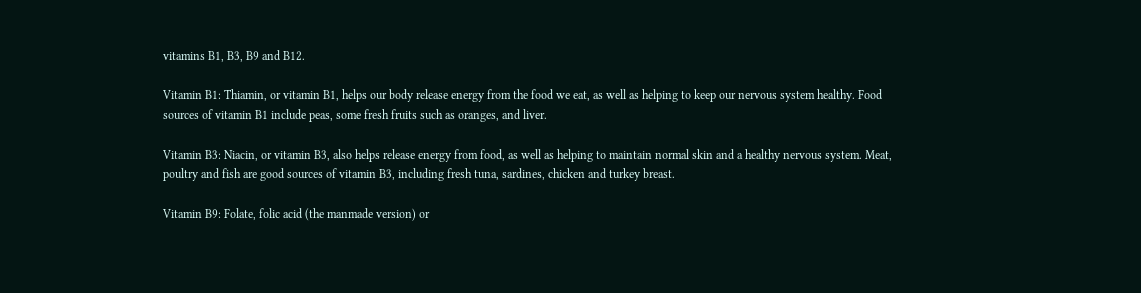vitamins B1, B3, B9 and B12.

Vitamin B1: Thiamin, or vitamin B1, helps our body release energy from the food we eat, as well as helping to keep our nervous system healthy. Food sources of vitamin B1 include peas, some fresh fruits such as oranges, and liver.

Vitamin B3: Niacin, or vitamin B3, also helps release energy from food, as well as helping to maintain normal skin and a healthy nervous system. Meat, poultry and fish are good sources of vitamin B3, including fresh tuna, sardines, chicken and turkey breast.

Vitamin B9: Folate, folic acid (the manmade version) or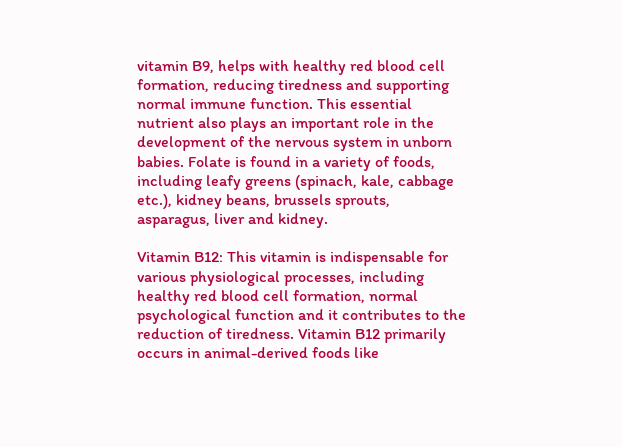vitamin B9, helps with healthy red blood cell formation, reducing tiredness and supporting normal immune function. This essential nutrient also plays an important role in the development of the nervous system in unborn babies. Folate is found in a variety of foods, including leafy greens (spinach, kale, cabbage etc.), kidney beans, brussels sprouts, asparagus, liver and kidney.

Vitamin B12: This vitamin is indispensable for various physiological processes, including healthy red blood cell formation, normal psychological function and it contributes to the reduction of tiredness. Vitamin B12 primarily occurs in animal-derived foods like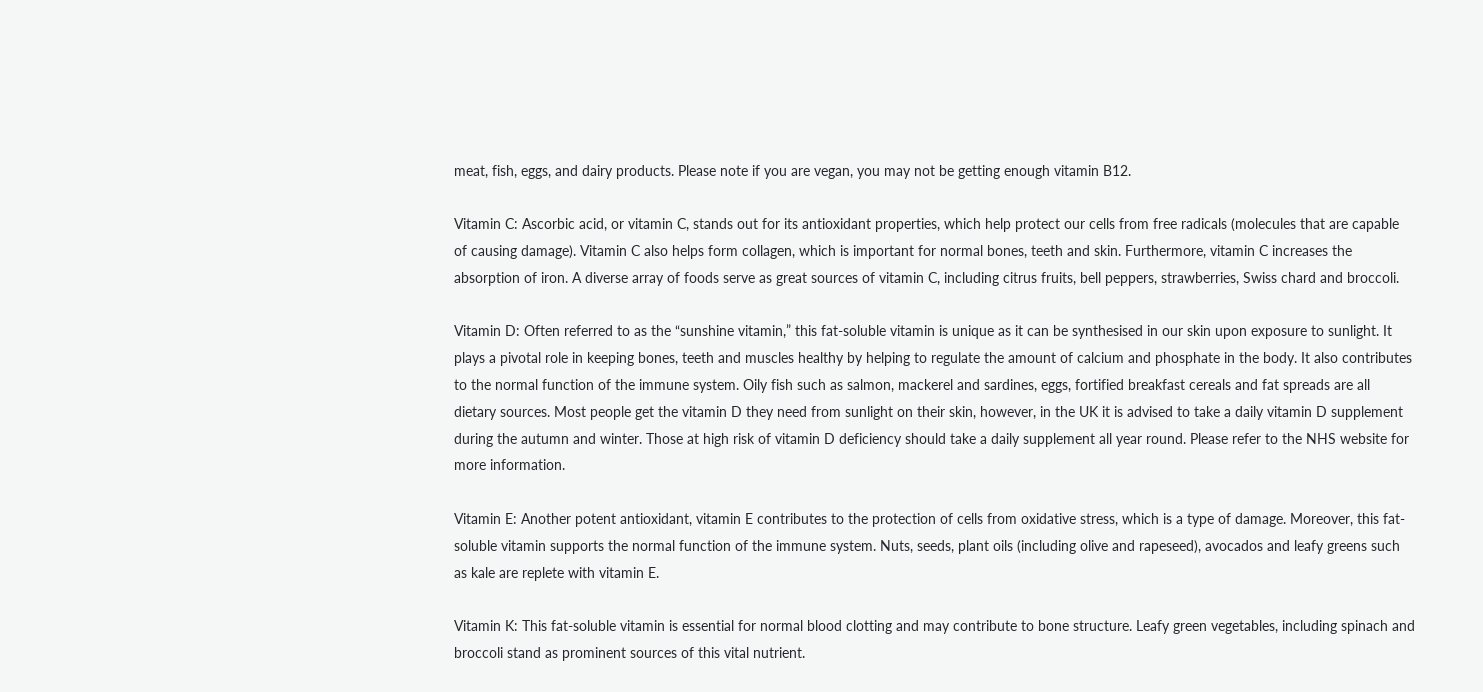meat, fish, eggs, and dairy products. Please note if you are vegan, you may not be getting enough vitamin B12.

Vitamin C: Ascorbic acid, or vitamin C, stands out for its antioxidant properties, which help protect our cells from free radicals (molecules that are capable of causing damage). Vitamin C also helps form collagen, which is important for normal bones, teeth and skin. Furthermore, vitamin C increases the absorption of iron. A diverse array of foods serve as great sources of vitamin C, including citrus fruits, bell peppers, strawberries, Swiss chard and broccoli.

Vitamin D: Often referred to as the “sunshine vitamin,” this fat-soluble vitamin is unique as it can be synthesised in our skin upon exposure to sunlight. It plays a pivotal role in keeping bones, teeth and muscles healthy by helping to regulate the amount of calcium and phosphate in the body. It also contributes to the normal function of the immune system. Oily fish such as salmon, mackerel and sardines, eggs, fortified breakfast cereals and fat spreads are all dietary sources. Most people get the vitamin D they need from sunlight on their skin, however, in the UK it is advised to take a daily vitamin D supplement during the autumn and winter. Those at high risk of vitamin D deficiency should take a daily supplement all year round. Please refer to the NHS website for more information.

Vitamin E: Another potent antioxidant, vitamin E contributes to the protection of cells from oxidative stress, which is a type of damage. Moreover, this fat-soluble vitamin supports the normal function of the immune system. Nuts, seeds, plant oils (including olive and rapeseed), avocados and leafy greens such as kale are replete with vitamin E.

Vitamin K: This fat-soluble vitamin is essential for normal blood clotting and may contribute to bone structure. Leafy green vegetables, including spinach and broccoli stand as prominent sources of this vital nutrient.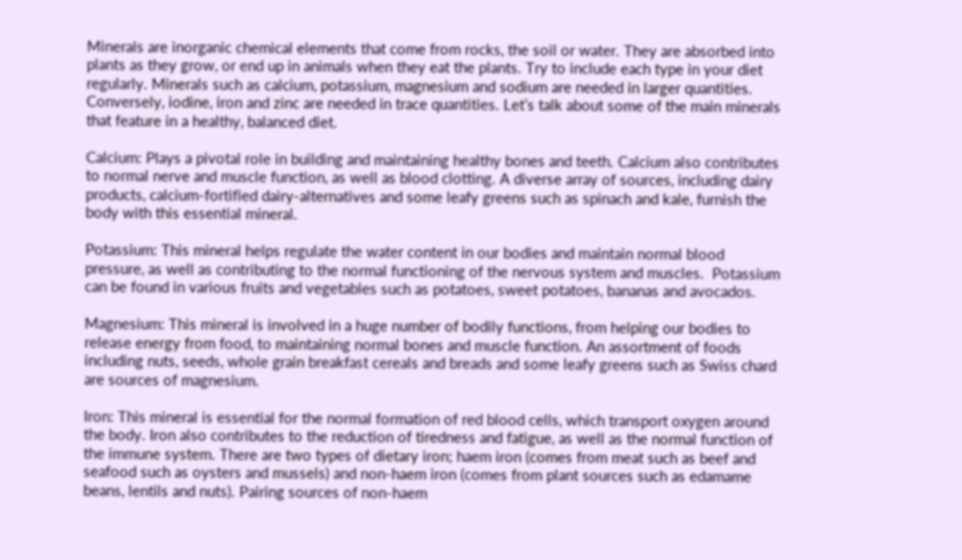Minerals are inorganic chemical elements that come from rocks, the soil or water. They are absorbed into plants as they grow, or end up in animals when they eat the plants. Try to include each type in your diet regularly. Minerals such as calcium, potassium, magnesium and sodium are needed in larger quantities. Conversely, iodine, iron and zinc are needed in trace quantities. Let’s talk about some of the main minerals that feature in a healthy, balanced diet.

Calcium: Plays a pivotal role in building and maintaining healthy bones and teeth. Calcium also contributes to normal nerve and muscle function, as well as blood clotting. A diverse array of sources, including dairy products, calcium-fortified dairy-alternatives and some leafy greens such as spinach and kale, furnish the body with this essential mineral.

Potassium: This mineral helps regulate the water content in our bodies and maintain normal blood pressure, as well as contributing to the normal functioning of the nervous system and muscles.  Potassium can be found in various fruits and vegetables such as potatoes, sweet potatoes, bananas and avocados.

Magnesium: This mineral is involved in a huge number of bodily functions, from helping our bodies to release energy from food, to maintaining normal bones and muscle function. An assortment of foods including nuts, seeds, whole grain breakfast cereals and breads and some leafy greens such as Swiss chard are sources of magnesium.

Iron: This mineral is essential for the normal formation of red blood cells, which transport oxygen around the body. Iron also contributes to the reduction of tiredness and fatigue, as well as the normal function of the immune system. There are two types of dietary iron; haem iron (comes from meat such as beef and seafood such as oysters and mussels) and non-haem iron (comes from plant sources such as edamame beans, lentils and nuts). Pairing sources of non-haem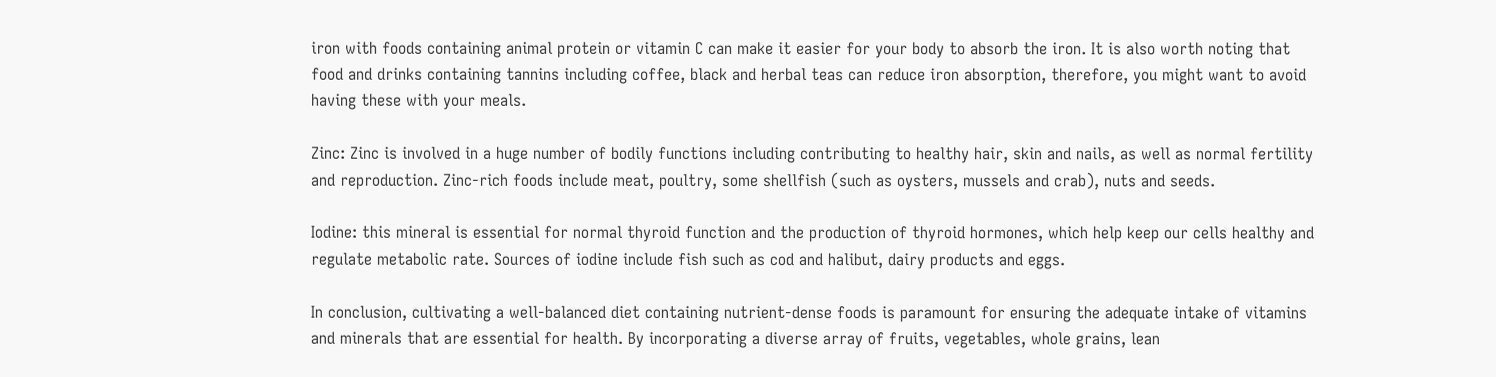iron with foods containing animal protein or vitamin C can make it easier for your body to absorb the iron. It is also worth noting that food and drinks containing tannins including coffee, black and herbal teas can reduce iron absorption, therefore, you might want to avoid having these with your meals.

Zinc: Zinc is involved in a huge number of bodily functions including contributing to healthy hair, skin and nails, as well as normal fertility and reproduction. Zinc-rich foods include meat, poultry, some shellfish (such as oysters, mussels and crab), nuts and seeds.

Iodine: this mineral is essential for normal thyroid function and the production of thyroid hormones, which help keep our cells healthy and regulate metabolic rate. Sources of iodine include fish such as cod and halibut, dairy products and eggs.

In conclusion, cultivating a well-balanced diet containing nutrient-dense foods is paramount for ensuring the adequate intake of vitamins and minerals that are essential for health. By incorporating a diverse array of fruits, vegetables, whole grains, lean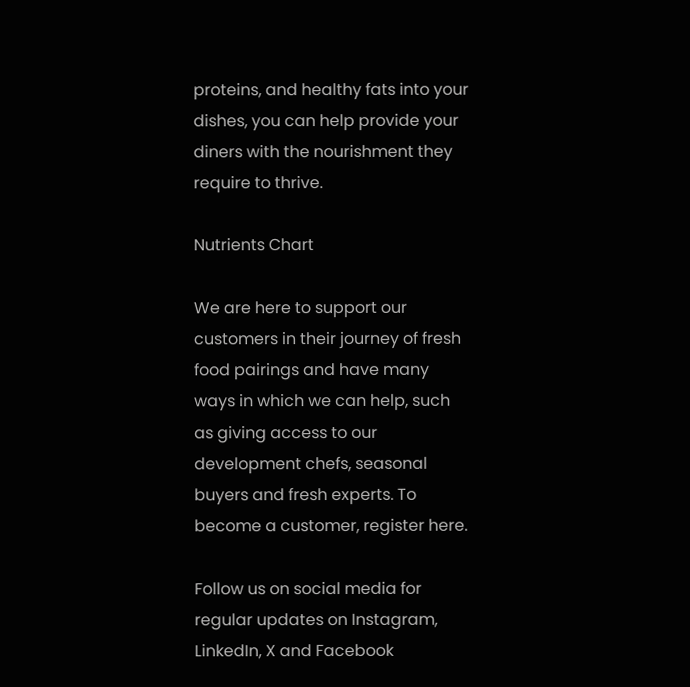proteins, and healthy fats into your dishes, you can help provide your diners with the nourishment they require to thrive.

Nutrients Chart

We are here to support our customers in their journey of fresh food pairings and have many ways in which we can help, such as giving access to our development chefs, seasonal buyers and fresh experts. To become a customer, register here.

Follow us on social media for regular updates on Instagram, LinkedIn, X and Facebook